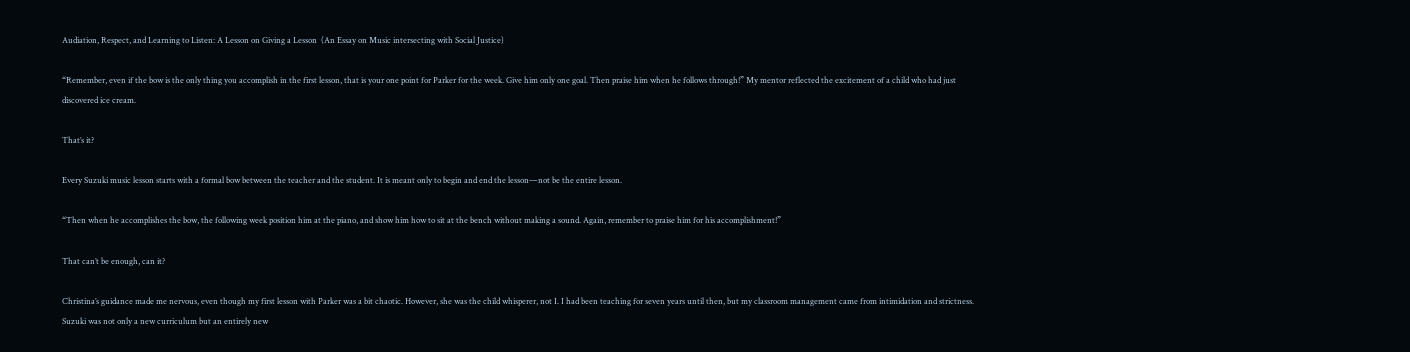Audiation, Respect, and Learning to Listen: A Lesson on Giving a Lesson  (An Essay on Music intersecting with Social Justice)

“Remember, even if the bow is the only thing you accomplish in the first lesson, that is your one point for Parker for the week. Give him only one goal. Then praise him when he follows through!” My mentor reflected the excitement of a child who had just discovered ice cream.

That’s it?

Every Suzuki music lesson starts with a formal bow between the teacher and the student. It is meant only to begin and end the lesson—not be the entire lesson.

“Then when he accomplishes the bow, the following week position him at the piano, and show him how to sit at the bench without making a sound. Again, remember to praise him for his accomplishment!”

That can’t be enough, can it?

Christina’s guidance made me nervous, even though my first lesson with Parker was a bit chaotic. However, she was the child whisperer, not I. I had been teaching for seven years until then, but my classroom management came from intimidation and strictness. Suzuki was not only a new curriculum but an entirely new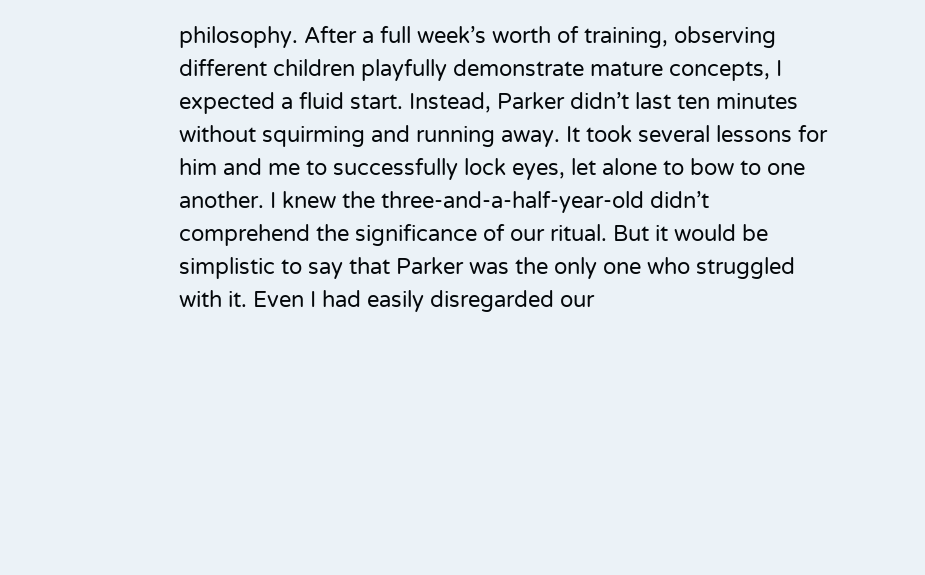philosophy. After a full week’s worth of training, observing different children playfully demonstrate mature concepts, I expected a fluid start. Instead, Parker didn’t last ten minutes without squirming and running away. It took several lessons for him and me to successfully lock eyes, let alone to bow to one another. I knew the three-and-a-half-year-old didn’t comprehend the significance of our ritual. But it would be simplistic to say that Parker was the only one who struggled with it. Even I had easily disregarded our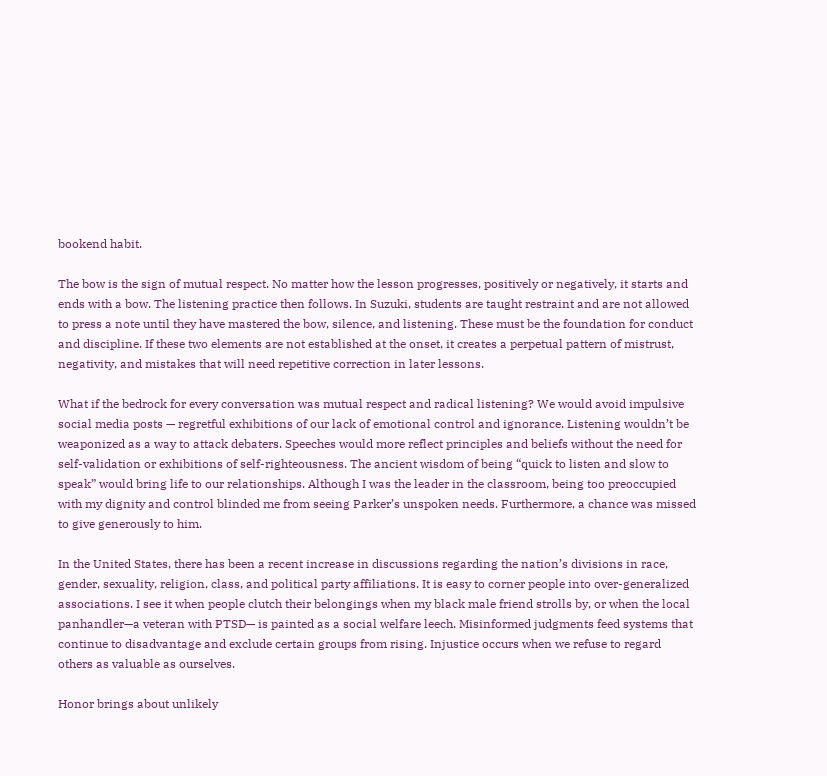bookend habit.

The bow is the sign of mutual respect. No matter how the lesson progresses, positively or negatively, it starts and ends with a bow. The listening practice then follows. In Suzuki, students are taught restraint and are not allowed to press a note until they have mastered the bow, silence, and listening. These must be the foundation for conduct and discipline. If these two elements are not established at the onset, it creates a perpetual pattern of mistrust, negativity, and mistakes that will need repetitive correction in later lessons.

What if the bedrock for every conversation was mutual respect and radical listening? We would avoid impulsive social media posts — regretful exhibitions of our lack of emotional control and ignorance. Listening wouldn’t be weaponized as a way to attack debaters. Speeches would more reflect principles and beliefs without the need for self-validation or exhibitions of self-righteousness. The ancient wisdom of being “quick to listen and slow to speak” would bring life to our relationships. Although I was the leader in the classroom, being too preoccupied with my dignity and control blinded me from seeing Parker’s unspoken needs. Furthermore, a chance was missed to give generously to him.

In the United States, there has been a recent increase in discussions regarding the nation’s divisions in race, gender, sexuality, religion, class, and political party affiliations. It is easy to corner people into over-generalized associations. I see it when people clutch their belongings when my black male friend strolls by, or when the local panhandler—a veteran with PTSD— is painted as a social welfare leech. Misinformed judgments feed systems that continue to disadvantage and exclude certain groups from rising. Injustice occurs when we refuse to regard others as valuable as ourselves.

Honor brings about unlikely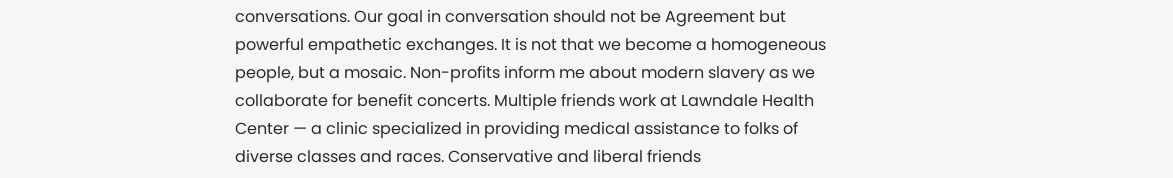conversations. Our goal in conversation should not be Agreement but powerful empathetic exchanges. It is not that we become a homogeneous people, but a mosaic. Non-profits inform me about modern slavery as we collaborate for benefit concerts. Multiple friends work at Lawndale Health Center — a clinic specialized in providing medical assistance to folks of diverse classes and races. Conservative and liberal friends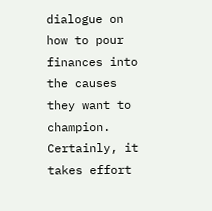dialogue on how to pour finances into the causes they want to champion. Certainly, it takes effort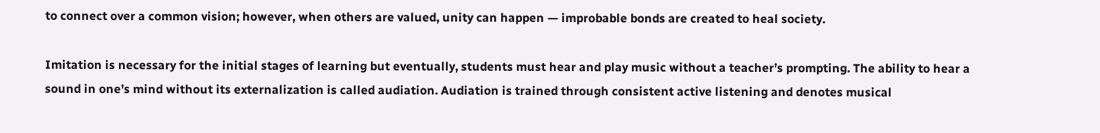to connect over a common vision; however, when others are valued, unity can happen — improbable bonds are created to heal society.

Imitation is necessary for the initial stages of learning but eventually, students must hear and play music without a teacher’s prompting. The ability to hear a sound in one’s mind without its externalization is called audiation. Audiation is trained through consistent active listening and denotes musical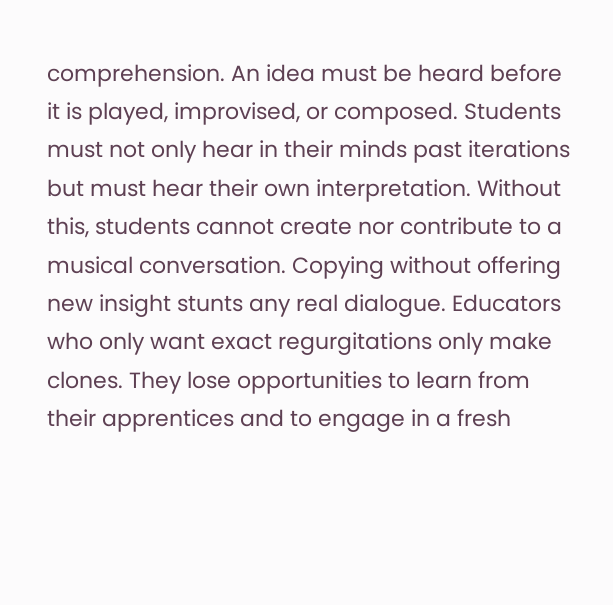comprehension. An idea must be heard before it is played, improvised, or composed. Students must not only hear in their minds past iterations but must hear their own interpretation. Without this, students cannot create nor contribute to a musical conversation. Copying without offering new insight stunts any real dialogue. Educators who only want exact regurgitations only make clones. They lose opportunities to learn from their apprentices and to engage in a fresh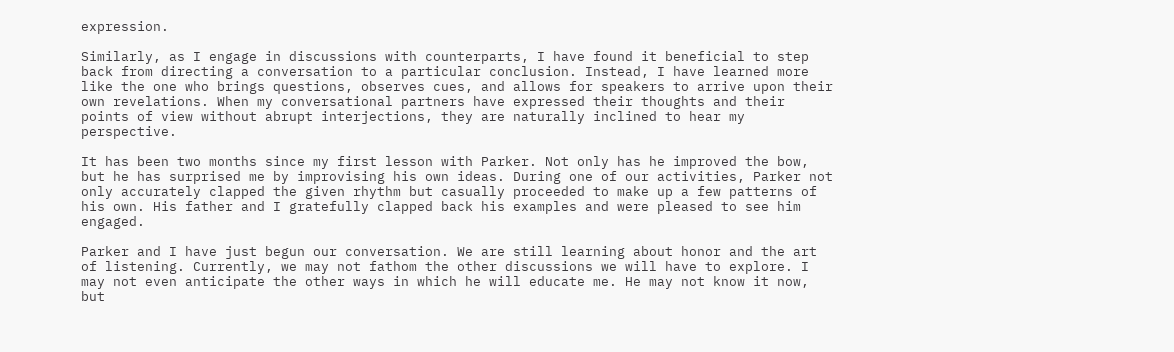expression.

Similarly, as I engage in discussions with counterparts, I have found it beneficial to step back from directing a conversation to a particular conclusion. Instead, I have learned more like the one who brings questions, observes cues, and allows for speakers to arrive upon their own revelations. When my conversational partners have expressed their thoughts and their points of view without abrupt interjections, they are naturally inclined to hear my perspective.

It has been two months since my first lesson with Parker. Not only has he improved the bow, but he has surprised me by improvising his own ideas. During one of our activities, Parker not only accurately clapped the given rhythm but casually proceeded to make up a few patterns of his own. His father and I gratefully clapped back his examples and were pleased to see him engaged.

Parker and I have just begun our conversation. We are still learning about honor and the art of listening. Currently, we may not fathom the other discussions we will have to explore. I may not even anticipate the other ways in which he will educate me. He may not know it now, but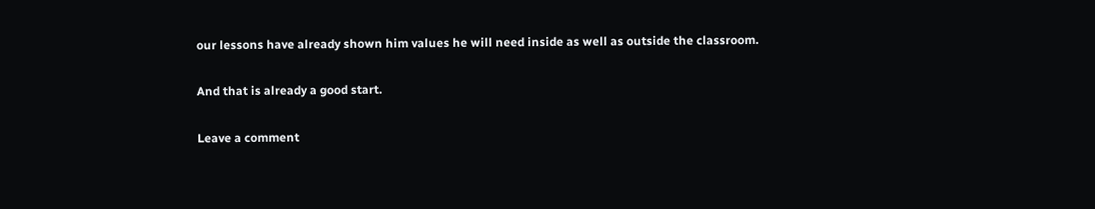our lessons have already shown him values he will need inside as well as outside the classroom.

And that is already a good start.

Leave a comment